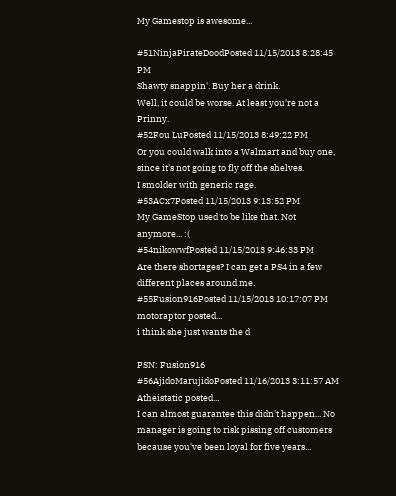My Gamestop is awesome...

#51NinjaPirateDoodPosted 11/15/2013 8:28:45 PM
Shawty snappin'. Buy her a drink.
Well, it could be worse. At least you're not a Prinny.
#52Fou LuPosted 11/15/2013 8:49:22 PM
Or you could walk into a Walmart and buy one, since it's not going to fly off the shelves.
I smolder with generic rage.
#53ACx7Posted 11/15/2013 9:13:52 PM
My GameStop used to be like that. Not anymore... :(
#54nikowwfPosted 11/15/2013 9:46:33 PM
Are there shortages? I can get a PS4 in a few different places around me.
#55Fusion916Posted 11/15/2013 10:17:07 PM
motoraptor posted...
i think she just wants the d

PSN: Fusion916
#56AjidoMarujidoPosted 11/16/2013 3:11:57 AM
Atheistatic posted...
I can almost guarantee this didn't happen... No manager is going to risk pissing off customers because you've been loyal for five years...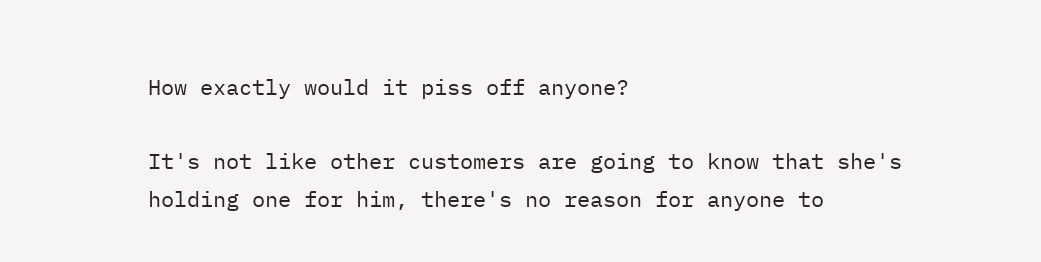How exactly would it piss off anyone?

It's not like other customers are going to know that she's holding one for him, there's no reason for anyone to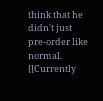think that he didn't just pre-order like normal.
[[Currently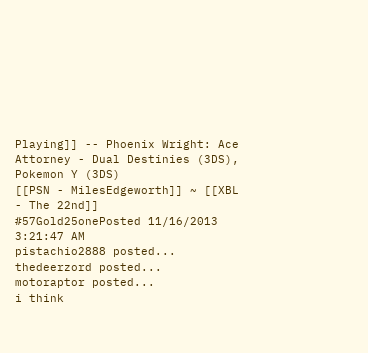Playing]] -- Phoenix Wright: Ace Attorney - Dual Destinies (3DS), Pokemon Y (3DS)
[[PSN - MilesEdgeworth]] ~ [[XBL - The 22nd]]
#57Gold25onePosted 11/16/2013 3:21:47 AM
pistachio2888 posted...
thedeerzord posted...
motoraptor posted...
i think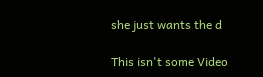she just wants the d

This isn't some Video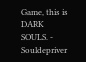Game, this is DARK SOULS. - Souldepriver